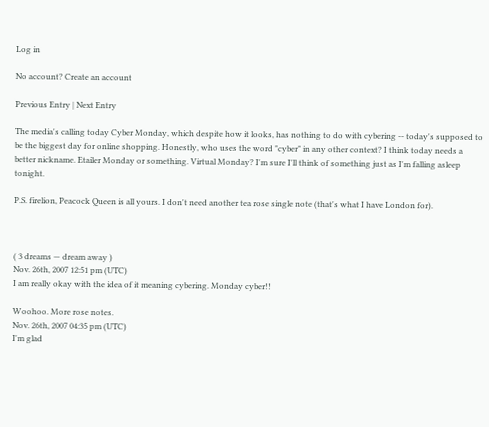Log in

No account? Create an account

Previous Entry | Next Entry

The media's calling today Cyber Monday, which despite how it looks, has nothing to do with cybering -- today's supposed to be the biggest day for online shopping. Honestly, who uses the word "cyber" in any other context? I think today needs a better nickname. Etailer Monday or something. Virtual Monday? I'm sure I'll think of something just as I'm falling asleep tonight.

P.S. firelion, Peacock Queen is all yours. I don't need another tea rose single note (that's what I have London for).



( 3 dreams — dream away )
Nov. 26th, 2007 12:51 pm (UTC)
I am really okay with the idea of it meaning cybering. Monday cyber!!

Woohoo. More rose notes.
Nov. 26th, 2007 04:35 pm (UTC)
I'm glad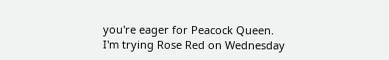you're eager for Peacock Queen. I'm trying Rose Red on Wednesday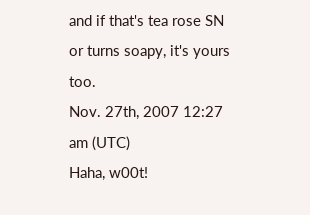and if that's tea rose SN or turns soapy, it's yours too.
Nov. 27th, 2007 12:27 am (UTC)
Haha, w00t!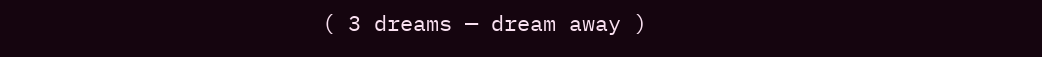( 3 dreams — dream away )